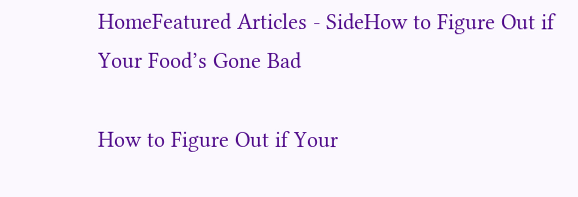HomeFeatured Articles - SideHow to Figure Out if Your Food’s Gone Bad

How to Figure Out if Your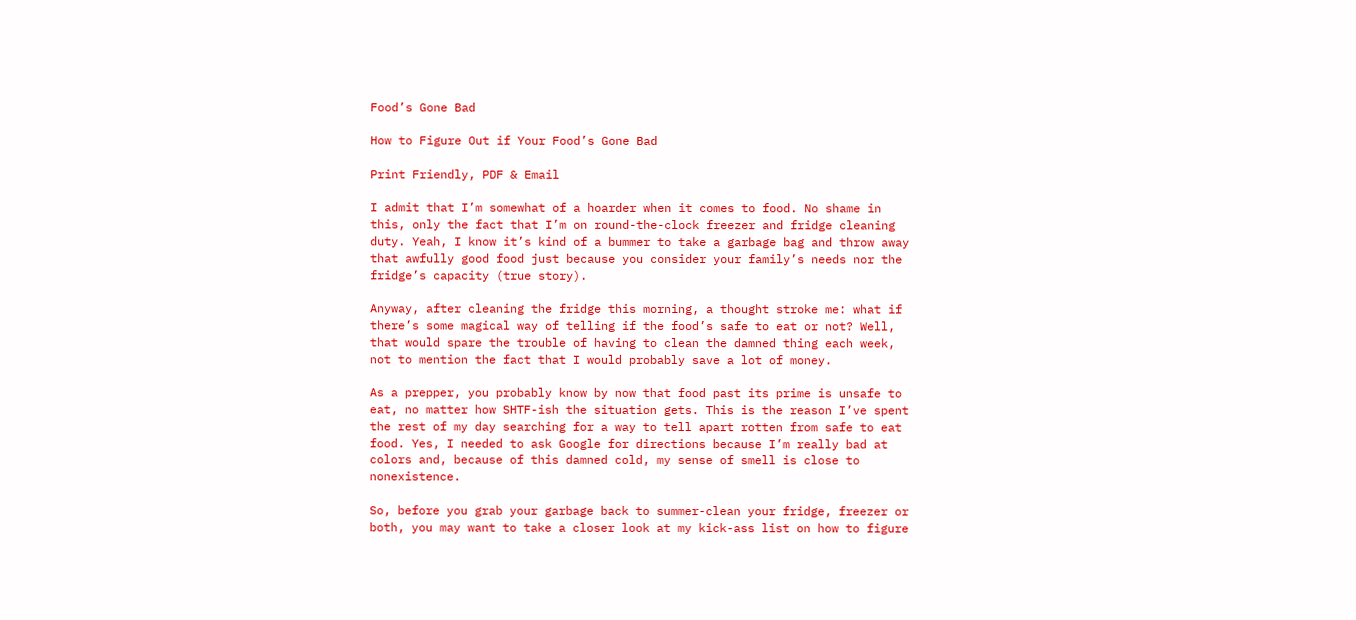Food’s Gone Bad

How to Figure Out if Your Food’s Gone Bad

Print Friendly, PDF & Email

I admit that I’m somewhat of a hoarder when it comes to food. No shame in this, only the fact that I’m on round-the-clock freezer and fridge cleaning duty. Yeah, I know it’s kind of a bummer to take a garbage bag and throw away that awfully good food just because you consider your family’s needs nor the fridge’s capacity (true story).

Anyway, after cleaning the fridge this morning, a thought stroke me: what if there’s some magical way of telling if the food’s safe to eat or not? Well, that would spare the trouble of having to clean the damned thing each week, not to mention the fact that I would probably save a lot of money.

As a prepper, you probably know by now that food past its prime is unsafe to eat, no matter how SHTF-ish the situation gets. This is the reason I’ve spent the rest of my day searching for a way to tell apart rotten from safe to eat food. Yes, I needed to ask Google for directions because I’m really bad at colors and, because of this damned cold, my sense of smell is close to nonexistence.

So, before you grab your garbage back to summer-clean your fridge, freezer or both, you may want to take a closer look at my kick-ass list on how to figure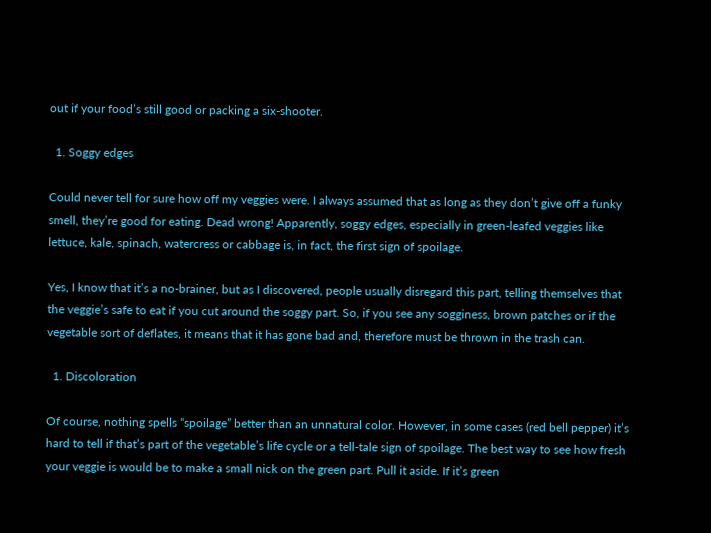out if your food’s still good or packing a six-shooter.

  1. Soggy edges

Could never tell for sure how off my veggies were. I always assumed that as long as they don’t give off a funky smell, they’re good for eating. Dead wrong! Apparently, soggy edges, especially in green-leafed veggies like lettuce, kale, spinach, watercress or cabbage is, in fact, the first sign of spoilage.

Yes, I know that it’s a no-brainer, but as I discovered, people usually disregard this part, telling themselves that the veggie’s safe to eat if you cut around the soggy part. So, if you see any sogginess, brown patches or if the vegetable sort of deflates, it means that it has gone bad and, therefore must be thrown in the trash can.

  1. Discoloration

Of course, nothing spells “spoilage” better than an unnatural color. However, in some cases (red bell pepper) it’s hard to tell if that’s part of the vegetable’s life cycle or a tell-tale sign of spoilage. The best way to see how fresh your veggie is would be to make a small nick on the green part. Pull it aside. If it’s green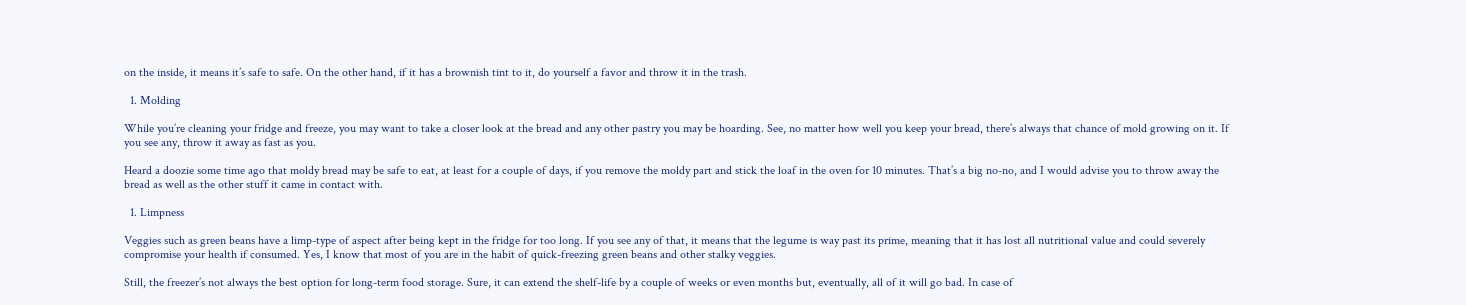on the inside, it means it’s safe to safe. On the other hand, if it has a brownish tint to it, do yourself a favor and throw it in the trash.

  1. Molding

While you’re cleaning your fridge and freeze, you may want to take a closer look at the bread and any other pastry you may be hoarding. See, no matter how well you keep your bread, there’s always that chance of mold growing on it. If you see any, throw it away as fast as you.

Heard a doozie some time ago that moldy bread may be safe to eat, at least for a couple of days, if you remove the moldy part and stick the loaf in the oven for 10 minutes. That’s a big no-no, and I would advise you to throw away the bread as well as the other stuff it came in contact with.

  1. Limpness

Veggies such as green beans have a limp-type of aspect after being kept in the fridge for too long. If you see any of that, it means that the legume is way past its prime, meaning that it has lost all nutritional value and could severely compromise your health if consumed. Yes, I know that most of you are in the habit of quick-freezing green beans and other stalky veggies.

Still, the freezer’s not always the best option for long-term food storage. Sure, it can extend the shelf-life by a couple of weeks or even months but, eventually, all of it will go bad. In case of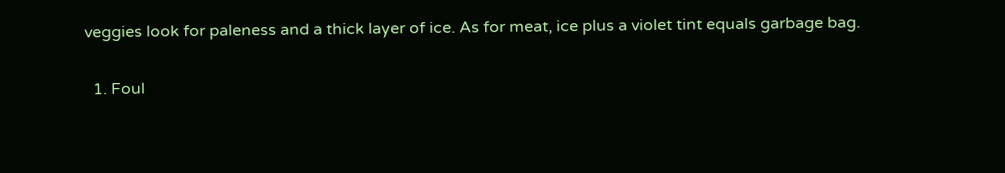veggies look for paleness and a thick layer of ice. As for meat, ice plus a violet tint equals garbage bag.

  1. Foul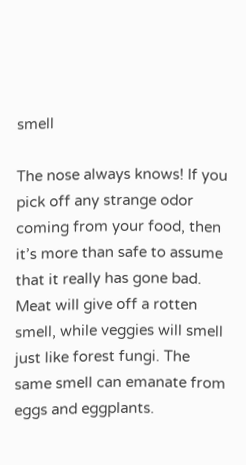smell

The nose always knows! If you pick off any strange odor coming from your food, then it’s more than safe to assume that it really has gone bad. Meat will give off a rotten smell, while veggies will smell just like forest fungi. The same smell can emanate from eggs and eggplants.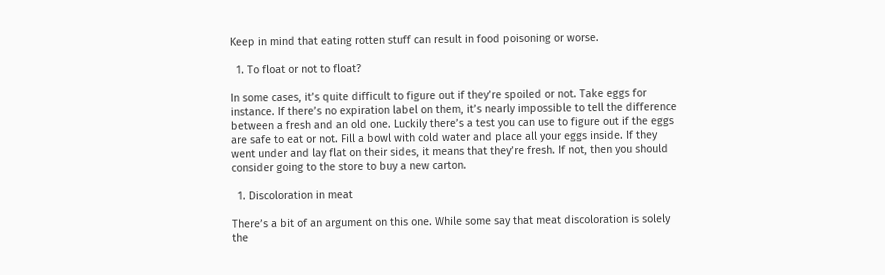Keep in mind that eating rotten stuff can result in food poisoning or worse.

  1. To float or not to float?

In some cases, it’s quite difficult to figure out if they’re spoiled or not. Take eggs for instance. If there’s no expiration label on them, it’s nearly impossible to tell the difference between a fresh and an old one. Luckily there’s a test you can use to figure out if the eggs are safe to eat or not. Fill a bowl with cold water and place all your eggs inside. If they went under and lay flat on their sides, it means that they’re fresh. If not, then you should consider going to the store to buy a new carton.

  1. Discoloration in meat

There’s a bit of an argument on this one. While some say that meat discoloration is solely the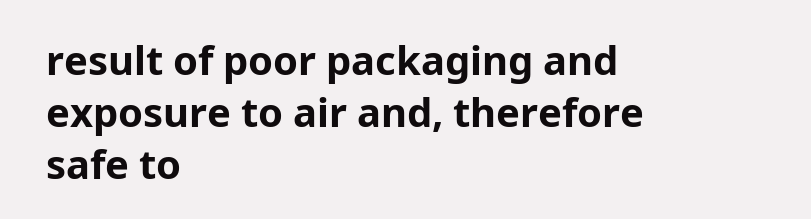result of poor packaging and exposure to air and, therefore safe to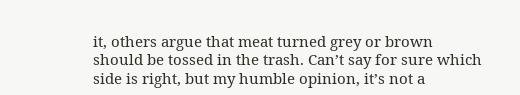it, others argue that meat turned grey or brown should be tossed in the trash. Can’t say for sure which side is right, but my humble opinion, it’s not a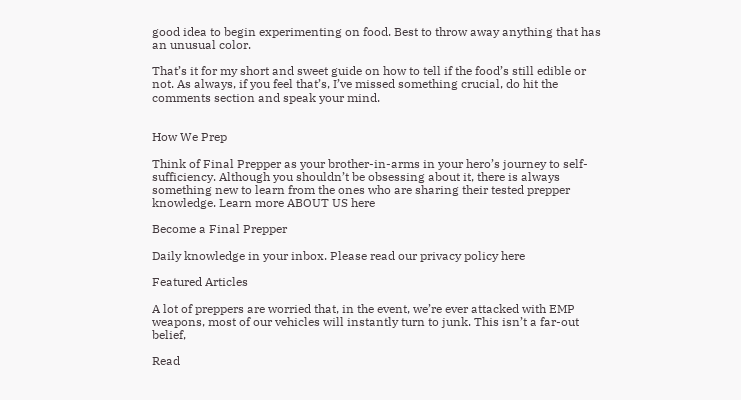good idea to begin experimenting on food. Best to throw away anything that has an unusual color.

That’s it for my short and sweet guide on how to tell if the food’s still edible or not. As always, if you feel that’s, I’ve missed something crucial, do hit the comments section and speak your mind.


How We Prep

Think of Final Prepper as your brother-in-arms in your hero’s journey to self-sufficiency. Although you shouldn’t be obsessing about it, there is always something new to learn from the ones who are sharing their tested prepper knowledge. Learn more ABOUT US here

Become a Final Prepper

Daily knowledge in your inbox. Please read our privacy policy here

Featured Articles

A lot of preppers are worried that, in the event, we’re ever attacked with EMP weapons, most of our vehicles will instantly turn to junk. This isn’t a far-out belief,

Read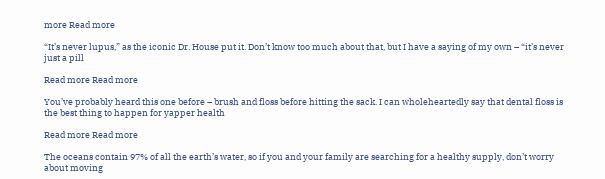more Read more

“It’s never lupus,” as the iconic Dr. House put it. Don’t know too much about that, but I have a saying of my own – “it’s never just a pill

Read more Read more

You’ve probably heard this one before – brush and floss before hitting the sack. I can wholeheartedly say that dental floss is the best thing to happen for yapper health

Read more Read more

The oceans contain 97% of all the earth’s water, so if you and your family are searching for a healthy supply, don’t worry about moving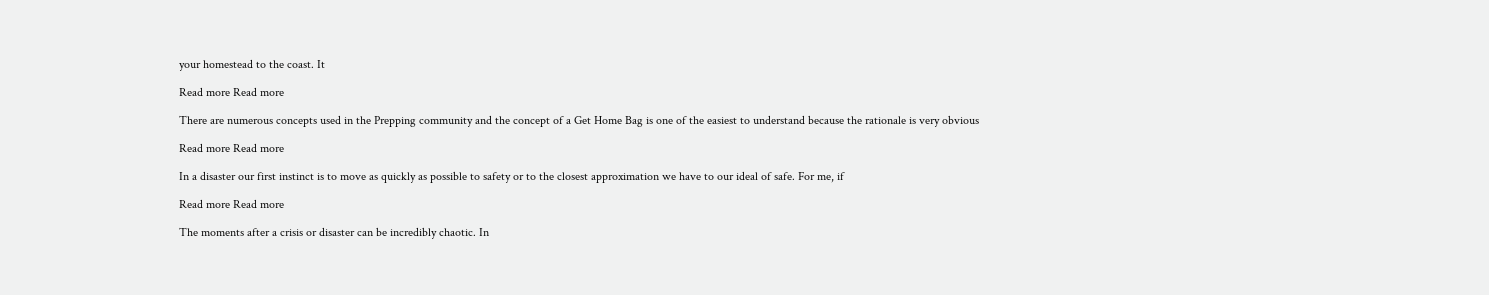your homestead to the coast. It

Read more Read more

There are numerous concepts used in the Prepping community and the concept of a Get Home Bag is one of the easiest to understand because the rationale is very obvious

Read more Read more

In a disaster our first instinct is to move as quickly as possible to safety or to the closest approximation we have to our ideal of safe. For me, if

Read more Read more

The moments after a crisis or disaster can be incredibly chaotic. In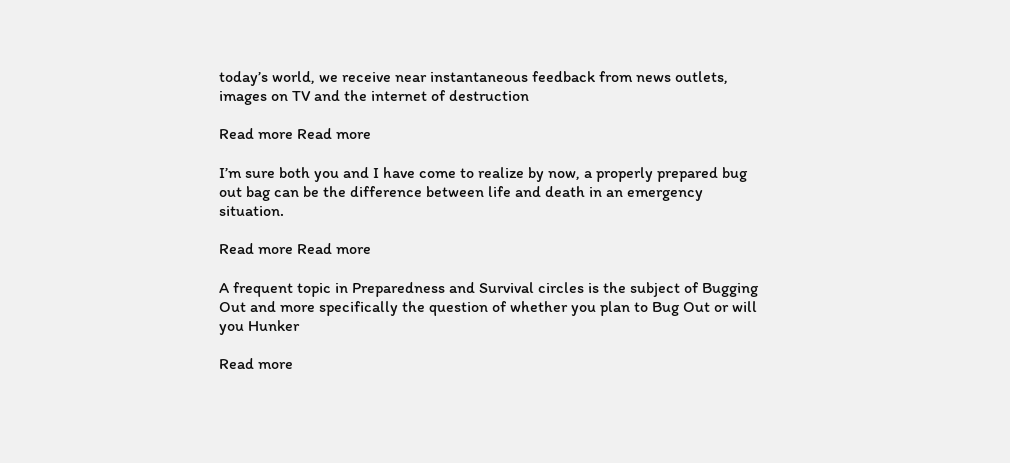today’s world, we receive near instantaneous feedback from news outlets, images on TV and the internet of destruction

Read more Read more

I’m sure both you and I have come to realize by now, a properly prepared bug out bag can be the difference between life and death in an emergency situation.

Read more Read more

A frequent topic in Preparedness and Survival circles is the subject of Bugging Out and more specifically the question of whether you plan to Bug Out or will you Hunker

Read more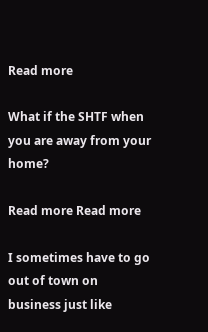Read more

What if the SHTF when you are away from your home?

Read more Read more

I sometimes have to go out of town on business just like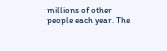millions of other people each year. The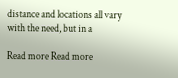distance and locations all vary with the need, but in a

Read more Read more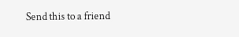Send this to a friend